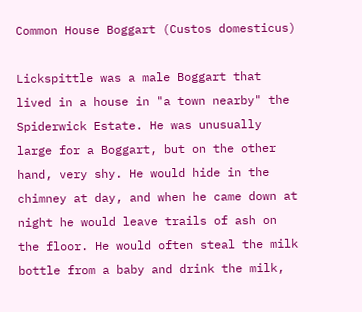Common House Boggart (Custos domesticus)

Lickspittle was a male Boggart that lived in a house in "a town nearby" the Spiderwick Estate. He was unusually large for a Boggart, but on the other hand, very shy. He would hide in the chimney at day, and when he came down at night he would leave trails of ash on the floor. He would often steal the milk bottle from a baby and drink the milk,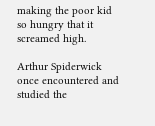making the poor kid so hungry that it screamed high.

Arthur Spiderwick once encountered and studied the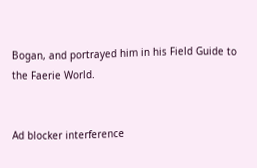Bogan, and portrayed him in his Field Guide to the Faerie World.


Ad blocker interference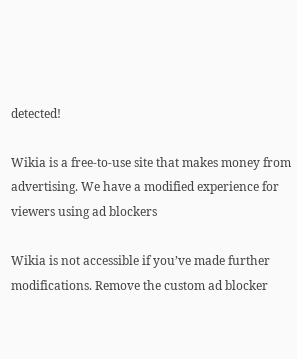detected!

Wikia is a free-to-use site that makes money from advertising. We have a modified experience for viewers using ad blockers

Wikia is not accessible if you’ve made further modifications. Remove the custom ad blocker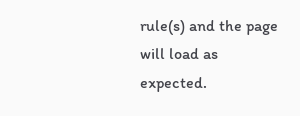rule(s) and the page will load as expected.